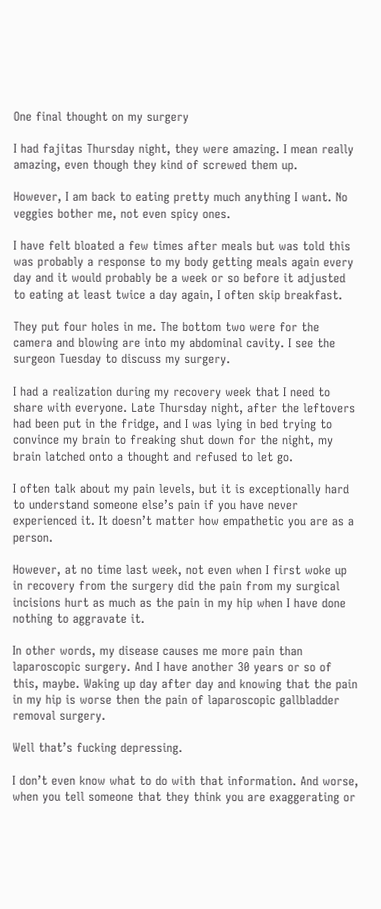One final thought on my surgery

I had fajitas Thursday night, they were amazing. I mean really amazing, even though they kind of screwed them up.

However, I am back to eating pretty much anything I want. No veggies bother me, not even spicy ones.

I have felt bloated a few times after meals but was told this was probably a response to my body getting meals again every day and it would probably be a week or so before it adjusted to eating at least twice a day again, I often skip breakfast.

They put four holes in me. The bottom two were for the camera and blowing are into my abdominal cavity. I see the surgeon Tuesday to discuss my surgery.

I had a realization during my recovery week that I need to share with everyone. Late Thursday night, after the leftovers had been put in the fridge, and I was lying in bed trying to convince my brain to freaking shut down for the night, my brain latched onto a thought and refused to let go.

I often talk about my pain levels, but it is exceptionally hard to understand someone else’s pain if you have never experienced it. It doesn’t matter how empathetic you are as a person.

However, at no time last week, not even when I first woke up in recovery from the surgery did the pain from my surgical incisions hurt as much as the pain in my hip when I have done nothing to aggravate it.

In other words, my disease causes me more pain than laparoscopic surgery. And I have another 30 years or so of this, maybe. Waking up day after day and knowing that the pain in my hip is worse then the pain of laparoscopic gallbladder removal surgery.

Well that’s fucking depressing.

I don’t even know what to do with that information. And worse, when you tell someone that they think you are exaggerating or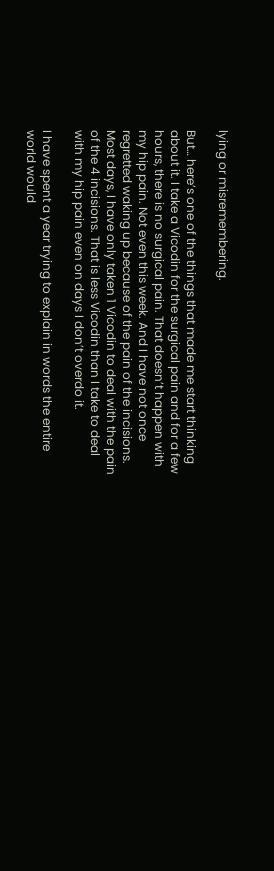lying or misremembering.

But… here’s one of the things that made me start thinking about it. I take a Vicodin for the surgical pain and for a few hours, there is no surgical pain. That doesn’t happen with my hip pain. Not even this week. And I have not once regretted waking up because of the pain of the incisions. Most days, I have only taken 1 Vicodin to deal with the pain of the 4 incisions. That is less Vicodin than I take to deal with my hip pain even on days I don’t overdo it.

I have spent a year trying to explain in words the entire world would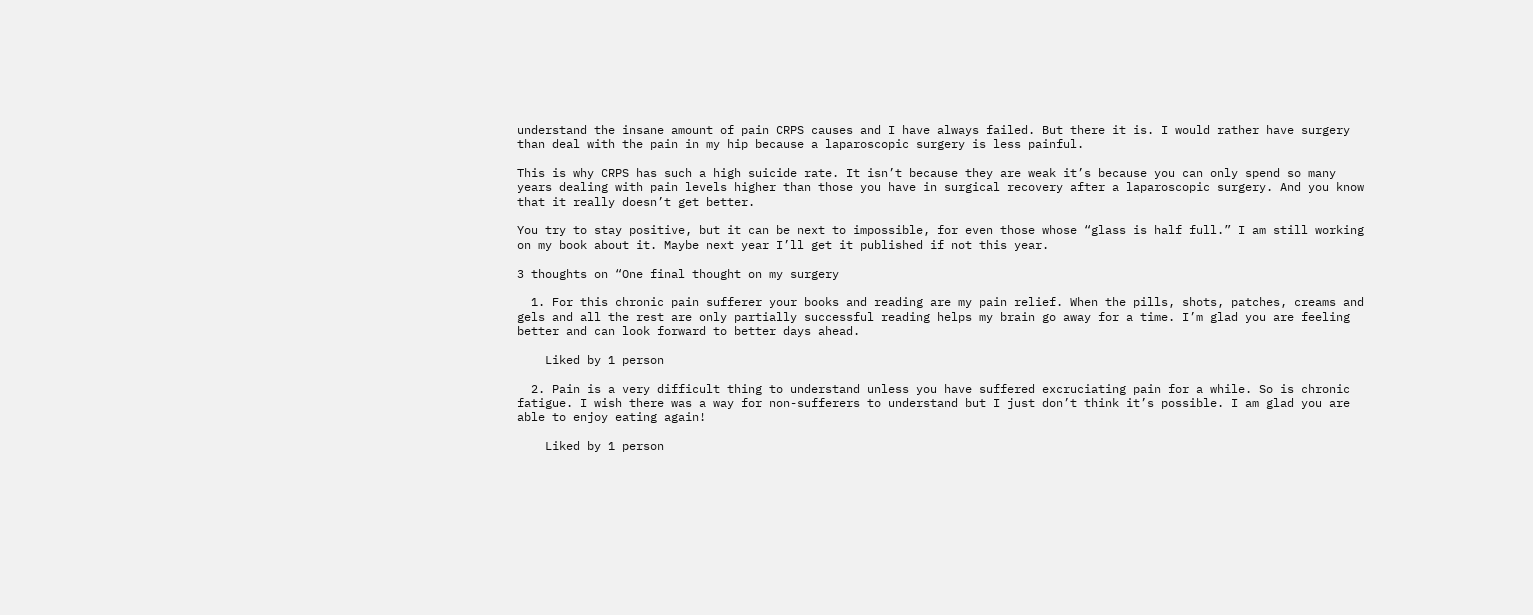understand the insane amount of pain CRPS causes and I have always failed. But there it is. I would rather have surgery than deal with the pain in my hip because a laparoscopic surgery is less painful.

This is why CRPS has such a high suicide rate. It isn’t because they are weak it’s because you can only spend so many years dealing with pain levels higher than those you have in surgical recovery after a laparoscopic surgery. And you know that it really doesn’t get better.

You try to stay positive, but it can be next to impossible, for even those whose “glass is half full.” I am still working on my book about it. Maybe next year I’ll get it published if not this year.

3 thoughts on “One final thought on my surgery

  1. For this chronic pain sufferer your books and reading are my pain relief. When the pills, shots, patches, creams and gels and all the rest are only partially successful reading helps my brain go away for a time. I’m glad you are feeling better and can look forward to better days ahead.

    Liked by 1 person

  2. Pain is a very difficult thing to understand unless you have suffered excruciating pain for a while. So is chronic fatigue. I wish there was a way for non-sufferers to understand but I just don’t think it’s possible. I am glad you are able to enjoy eating again!

    Liked by 1 person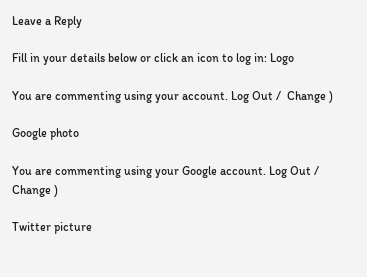Leave a Reply

Fill in your details below or click an icon to log in: Logo

You are commenting using your account. Log Out /  Change )

Google photo

You are commenting using your Google account. Log Out /  Change )

Twitter picture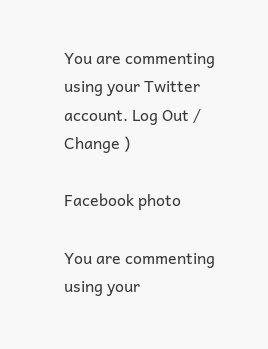You are commenting using your Twitter account. Log Out /  Change )

Facebook photo

You are commenting using your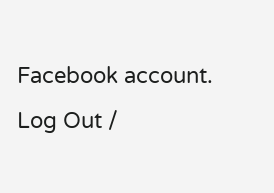Facebook account. Log Out /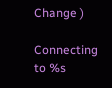Change )

Connecting to %s